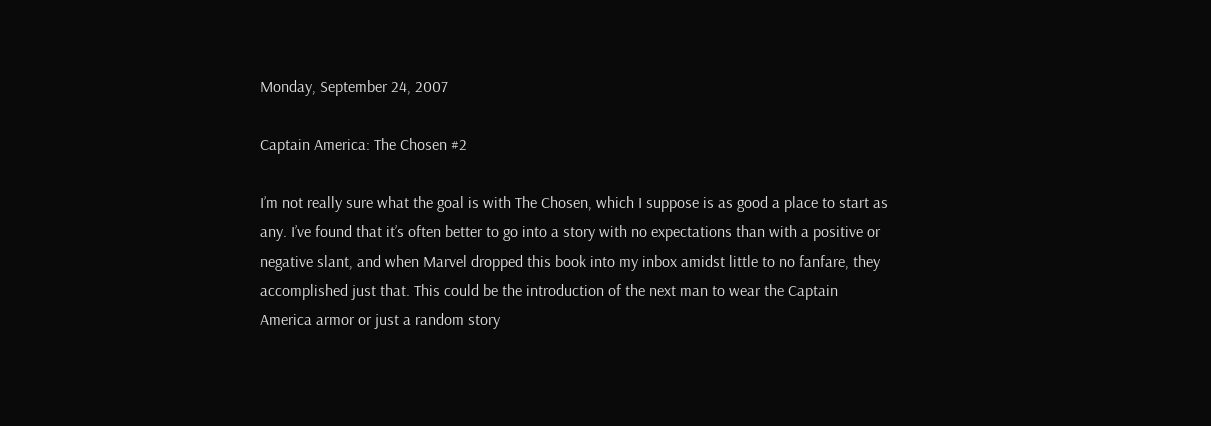Monday, September 24, 2007

Captain America: The Chosen #2

I’m not really sure what the goal is with The Chosen, which I suppose is as good a place to start as any. I’ve found that it’s often better to go into a story with no expectations than with a positive or negative slant, and when Marvel dropped this book into my inbox amidst little to no fanfare, they accomplished just that. This could be the introduction of the next man to wear the Captain America armor or just a random story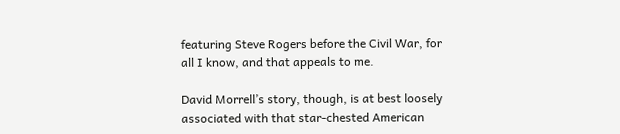featuring Steve Rogers before the Civil War, for all I know, and that appeals to me.

David Morrell’s story, though, is at best loosely associated with that star-chested American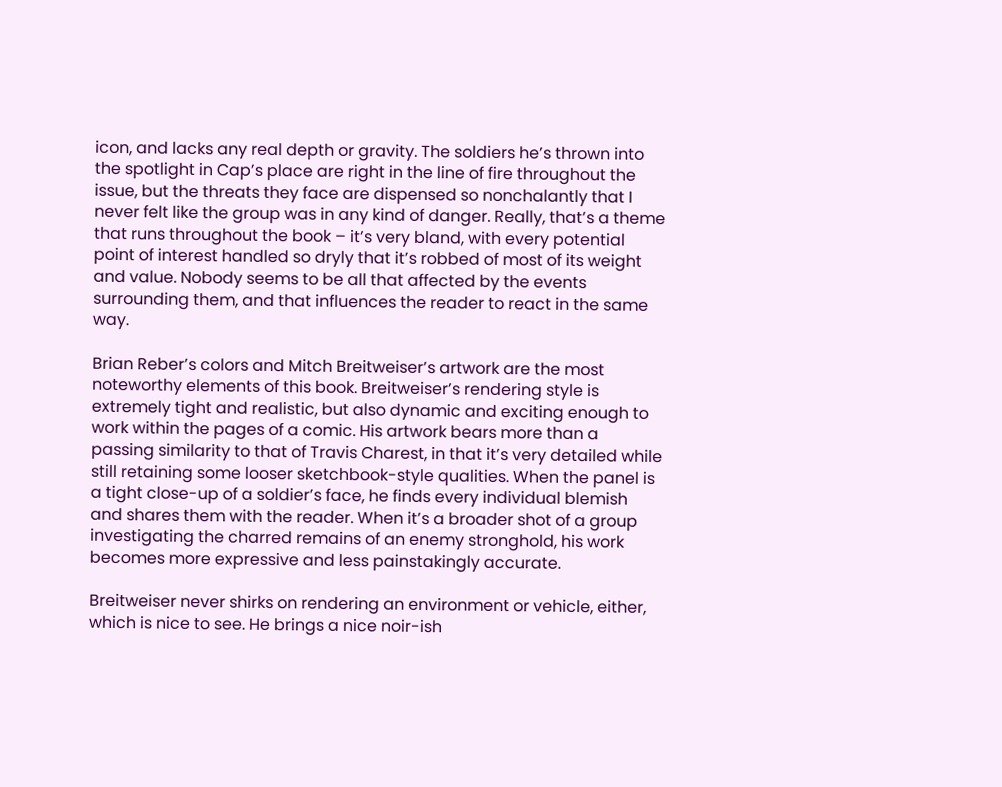icon, and lacks any real depth or gravity. The soldiers he’s thrown into the spotlight in Cap’s place are right in the line of fire throughout the issue, but the threats they face are dispensed so nonchalantly that I never felt like the group was in any kind of danger. Really, that’s a theme that runs throughout the book – it’s very bland, with every potential point of interest handled so dryly that it’s robbed of most of its weight and value. Nobody seems to be all that affected by the events surrounding them, and that influences the reader to react in the same way.

Brian Reber’s colors and Mitch Breitweiser’s artwork are the most noteworthy elements of this book. Breitweiser’s rendering style is extremely tight and realistic, but also dynamic and exciting enough to work within the pages of a comic. His artwork bears more than a passing similarity to that of Travis Charest, in that it’s very detailed while still retaining some looser sketchbook-style qualities. When the panel is a tight close-up of a soldier’s face, he finds every individual blemish and shares them with the reader. When it’s a broader shot of a group investigating the charred remains of an enemy stronghold, his work becomes more expressive and less painstakingly accurate.

Breitweiser never shirks on rendering an environment or vehicle, either, which is nice to see. He brings a nice noir-ish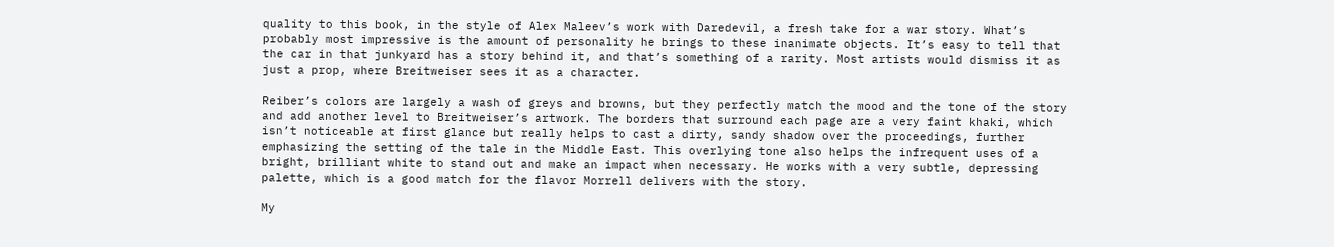quality to this book, in the style of Alex Maleev’s work with Daredevil, a fresh take for a war story. What’s probably most impressive is the amount of personality he brings to these inanimate objects. It’s easy to tell that the car in that junkyard has a story behind it, and that’s something of a rarity. Most artists would dismiss it as just a prop, where Breitweiser sees it as a character.

Reiber’s colors are largely a wash of greys and browns, but they perfectly match the mood and the tone of the story and add another level to Breitweiser’s artwork. The borders that surround each page are a very faint khaki, which isn’t noticeable at first glance but really helps to cast a dirty, sandy shadow over the proceedings, further emphasizing the setting of the tale in the Middle East. This overlying tone also helps the infrequent uses of a bright, brilliant white to stand out and make an impact when necessary. He works with a very subtle, depressing palette, which is a good match for the flavor Morrell delivers with the story.

My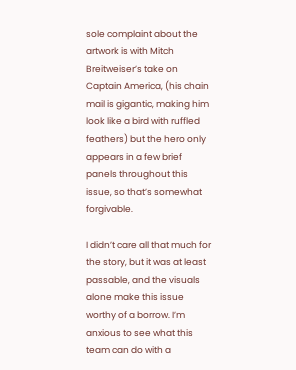sole complaint about the artwork is with Mitch Breitweiser’s take on Captain America, (his chain mail is gigantic, making him look like a bird with ruffled feathers) but the hero only appears in a few brief panels throughout this issue, so that’s somewhat forgivable.

I didn’t care all that much for the story, but it was at least passable, and the visuals alone make this issue worthy of a borrow. I’m anxious to see what this team can do with a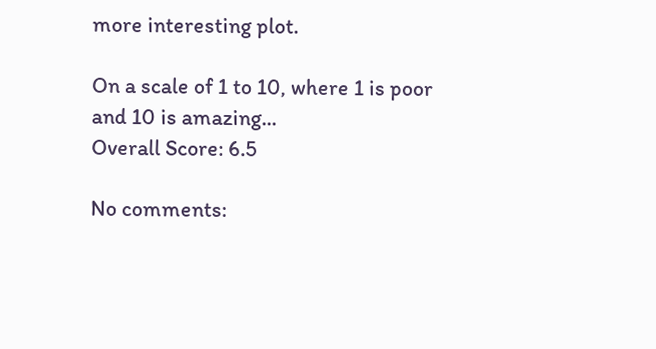more interesting plot.

On a scale of 1 to 10, where 1 is poor and 10 is amazing...
Overall Score: 6.5

No comments: